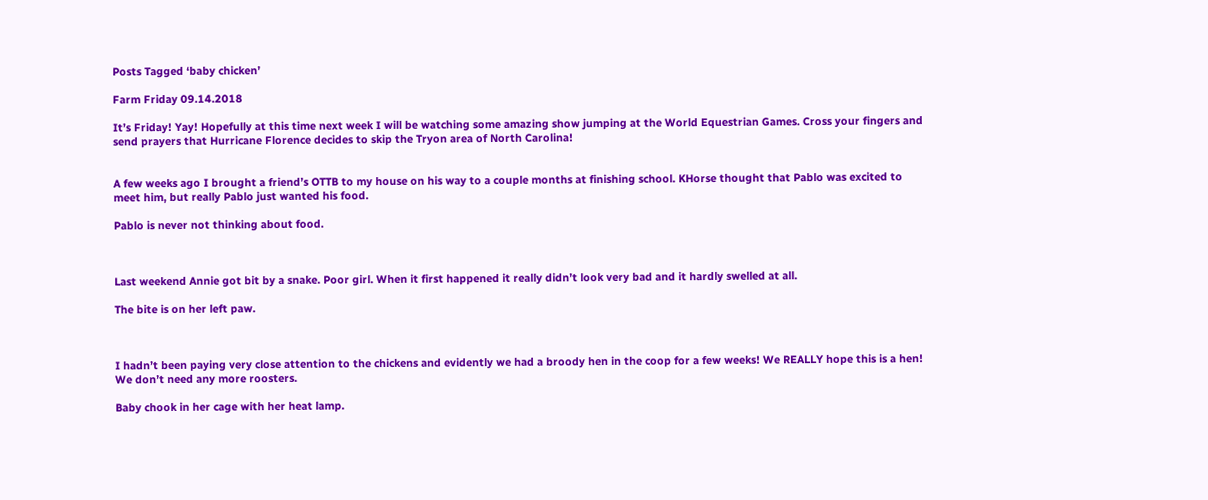Posts Tagged ‘baby chicken’

Farm Friday 09.14.2018

It’s Friday! Yay! Hopefully at this time next week I will be watching some amazing show jumping at the World Equestrian Games. Cross your fingers and send prayers that Hurricane Florence decides to skip the Tryon area of North Carolina!


A few weeks ago I brought a friend’s OTTB to my house on his way to a couple months at finishing school. KHorse thought that Pablo was excited to meet him, but really Pablo just wanted his food.

Pablo is never not thinking about food.



Last weekend Annie got bit by a snake. Poor girl. When it first happened it really didn’t look very bad and it hardly swelled at all.

The bite is on her left paw.



I hadn’t been paying very close attention to the chickens and evidently we had a broody hen in the coop for a few weeks! We REALLY hope this is a hen! We don’t need any more roosters.

Baby chook in her cage with her heat lamp.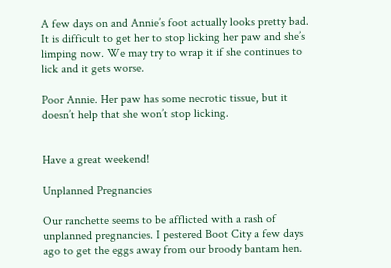A few days on and Annie’s foot actually looks pretty bad. It is difficult to get her to stop licking her paw and she’s limping now. We may try to wrap it if she continues to lick and it gets worse.

Poor Annie. Her paw has some necrotic tissue, but it doesn’t help that she won’t stop licking.


Have a great weekend!

Unplanned Pregnancies

Our ranchette seems to be afflicted with a rash of unplanned pregnancies. I pestered Boot City a few days ago to get the eggs away from our broody bantam hen.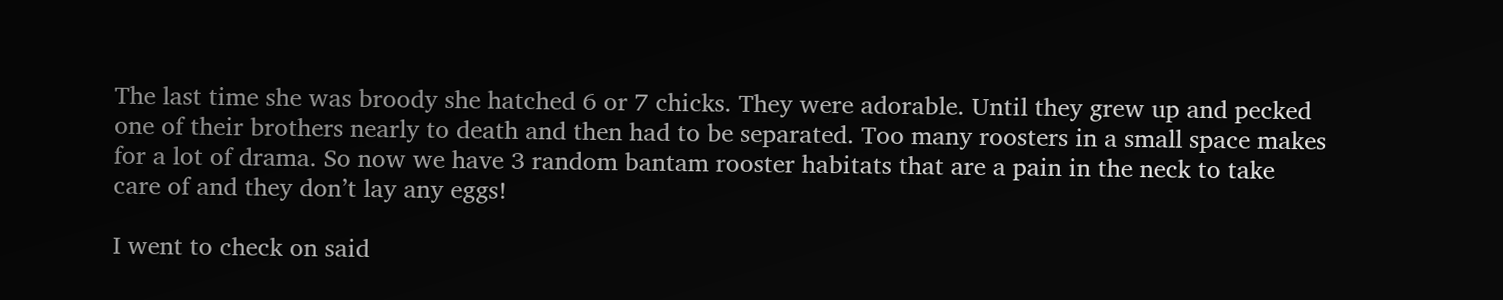The last time she was broody she hatched 6 or 7 chicks. They were adorable. Until they grew up and pecked one of their brothers nearly to death and then had to be separated. Too many roosters in a small space makes for a lot of drama. So now we have 3 random bantam rooster habitats that are a pain in the neck to take care of and they don’t lay any eggs!

I went to check on said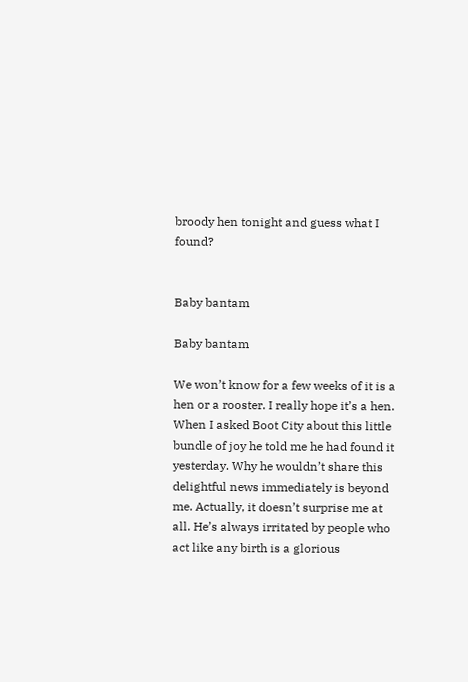broody hen tonight and guess what I found?


Baby bantam

Baby bantam

We won’t know for a few weeks of it is a hen or a rooster. I really hope it’s a hen. When I asked Boot City about this little bundle of joy he told me he had found it yesterday. Why he wouldn’t share this delightful news immediately is beyond me. Actually, it doesn’t surprise me at all. He’s always irritated by people who act like any birth is a glorious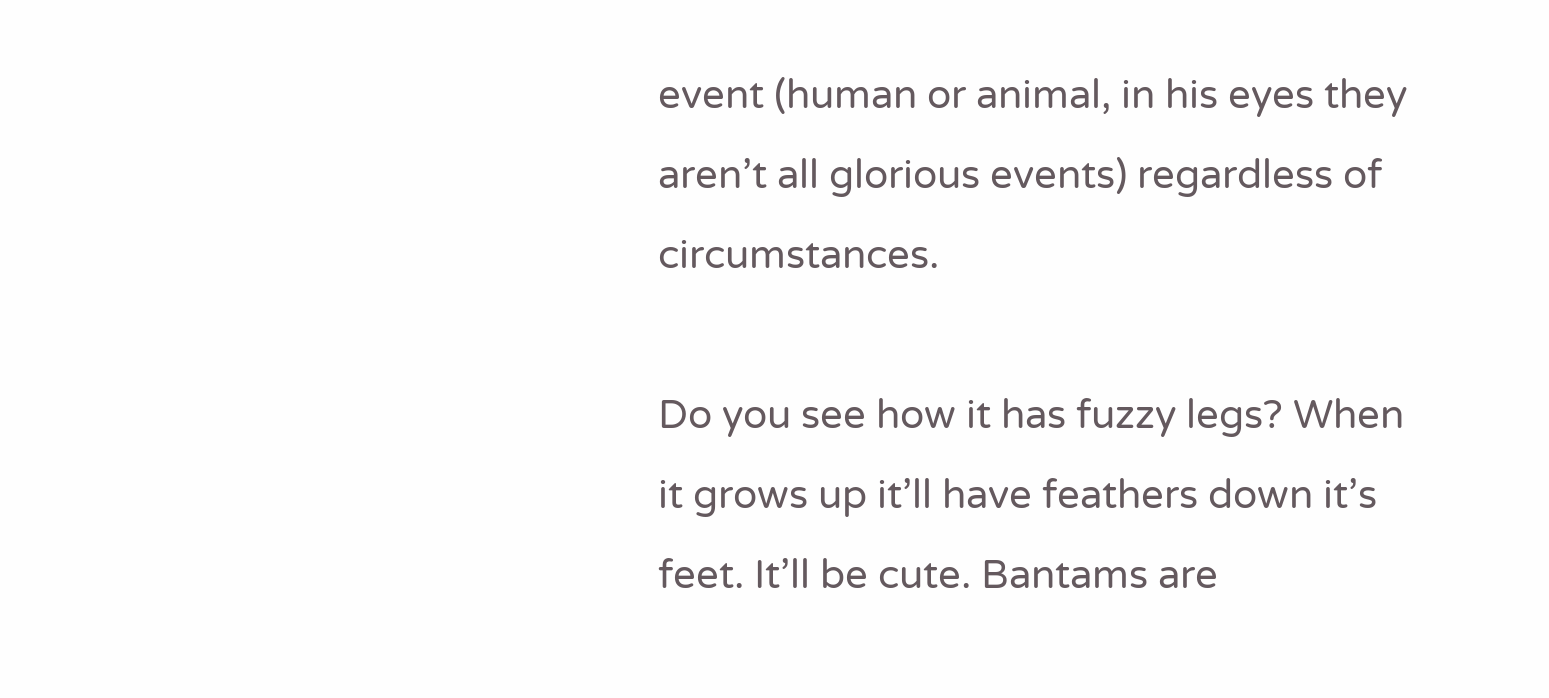event (human or animal, in his eyes they aren’t all glorious events) regardless of circumstances.

Do you see how it has fuzzy legs? When it grows up it’ll have feathers down it’s feet. It’ll be cute. Bantams are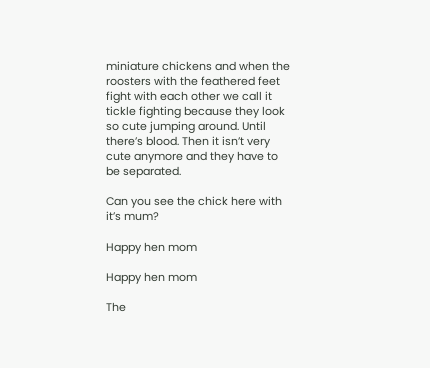miniature chickens and when the roosters with the feathered feet fight with each other we call it tickle fighting because they look so cute jumping around. Until there’s blood. Then it isn’t very cute anymore and they have to be separated.

Can you see the chick here with it’s mum?

Happy hen mom

Happy hen mom

The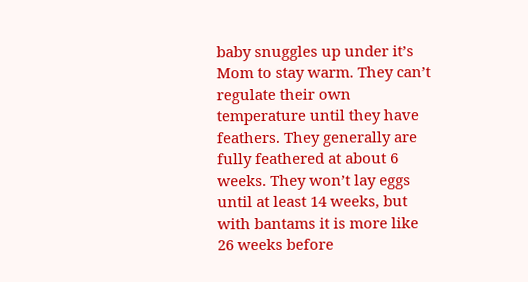baby snuggles up under it’s Mom to stay warm. They can’t regulate their own temperature until they have feathers. They generally are fully feathered at about 6 weeks. They won’t lay eggs until at least 14 weeks, but with bantams it is more like 26 weeks before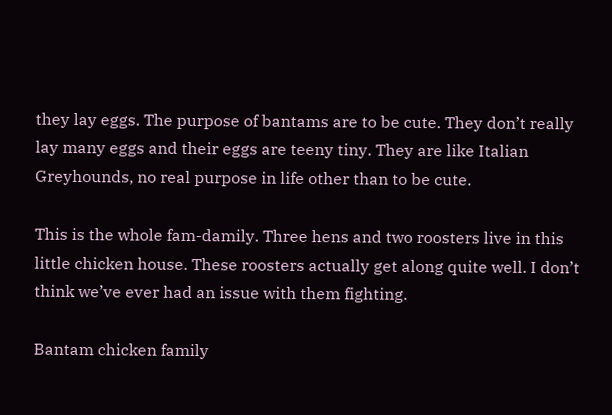they lay eggs. The purpose of bantams are to be cute. They don’t really lay many eggs and their eggs are teeny tiny. They are like Italian Greyhounds, no real purpose in life other than to be cute.

This is the whole fam-damily. Three hens and two roosters live in this little chicken house. These roosters actually get along quite well. I don’t think we’ve ever had an issue with them fighting.

Bantam chicken family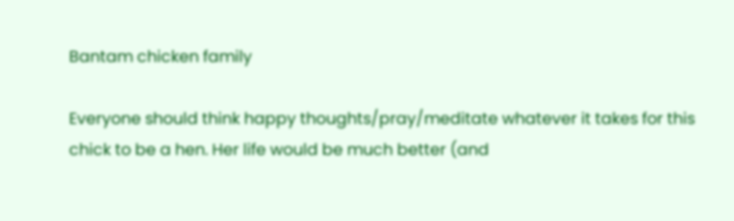Bantam chicken family

Everyone should think happy thoughts/pray/meditate whatever it takes for this chick to be a hen. Her life would be much better (and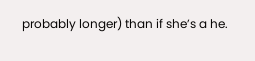probably longer) than if she’s a he.